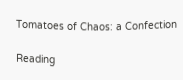Tomatoes of Chaos: a Confection

Reading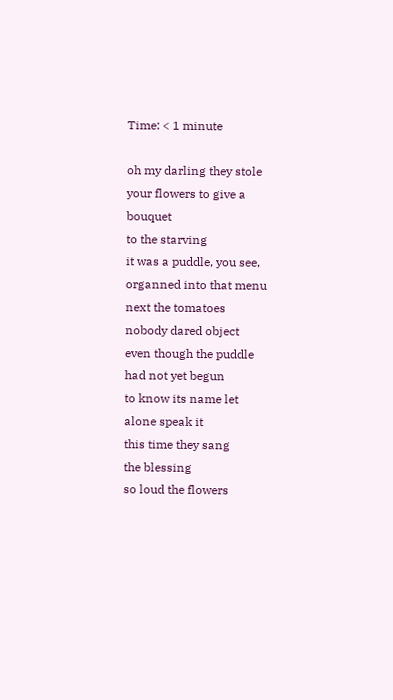Time: < 1 minute

oh my darling they stole
your flowers to give a bouquet
to the starving
it was a puddle, you see,
organned into that menu
next the tomatoes
nobody dared object
even though the puddle
had not yet begun
to know its name let
alone speak it
this time they sang
the blessing
so loud the flowers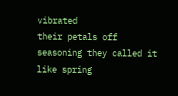vibrated
their petals off
seasoning they called it
like spring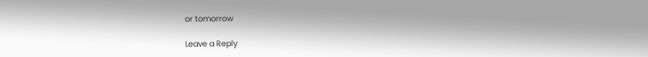or tomorrow

Leave a Reply